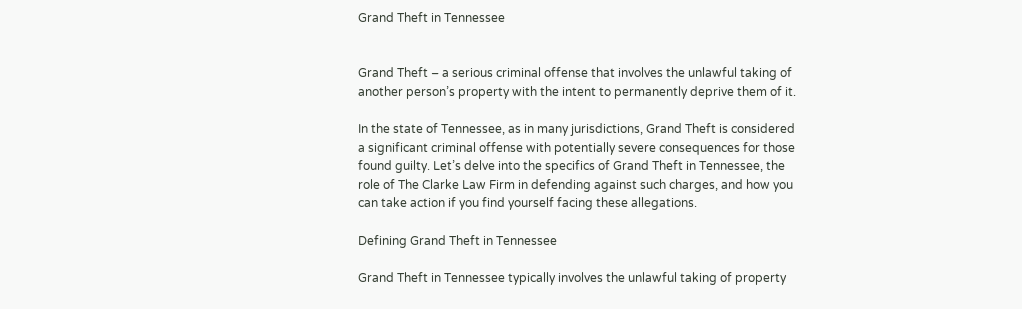Grand Theft in Tennessee


Grand Theft – a serious criminal offense that involves the unlawful taking of another person’s property with the intent to permanently deprive them of it.

In the state of Tennessee, as in many jurisdictions, Grand Theft is considered a significant criminal offense with potentially severe consequences for those found guilty. Let’s delve into the specifics of Grand Theft in Tennessee, the role of The Clarke Law Firm in defending against such charges, and how you can take action if you find yourself facing these allegations.

Defining Grand Theft in Tennessee

Grand Theft in Tennessee typically involves the unlawful taking of property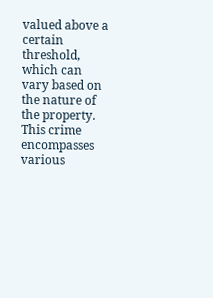valued above a certain threshold, which can vary based on the nature of the property. This crime encompasses various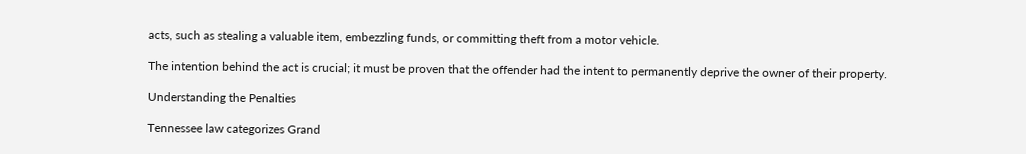acts, such as stealing a valuable item, embezzling funds, or committing theft from a motor vehicle.

The intention behind the act is crucial; it must be proven that the offender had the intent to permanently deprive the owner of their property.

Understanding the Penalties

Tennessee law categorizes Grand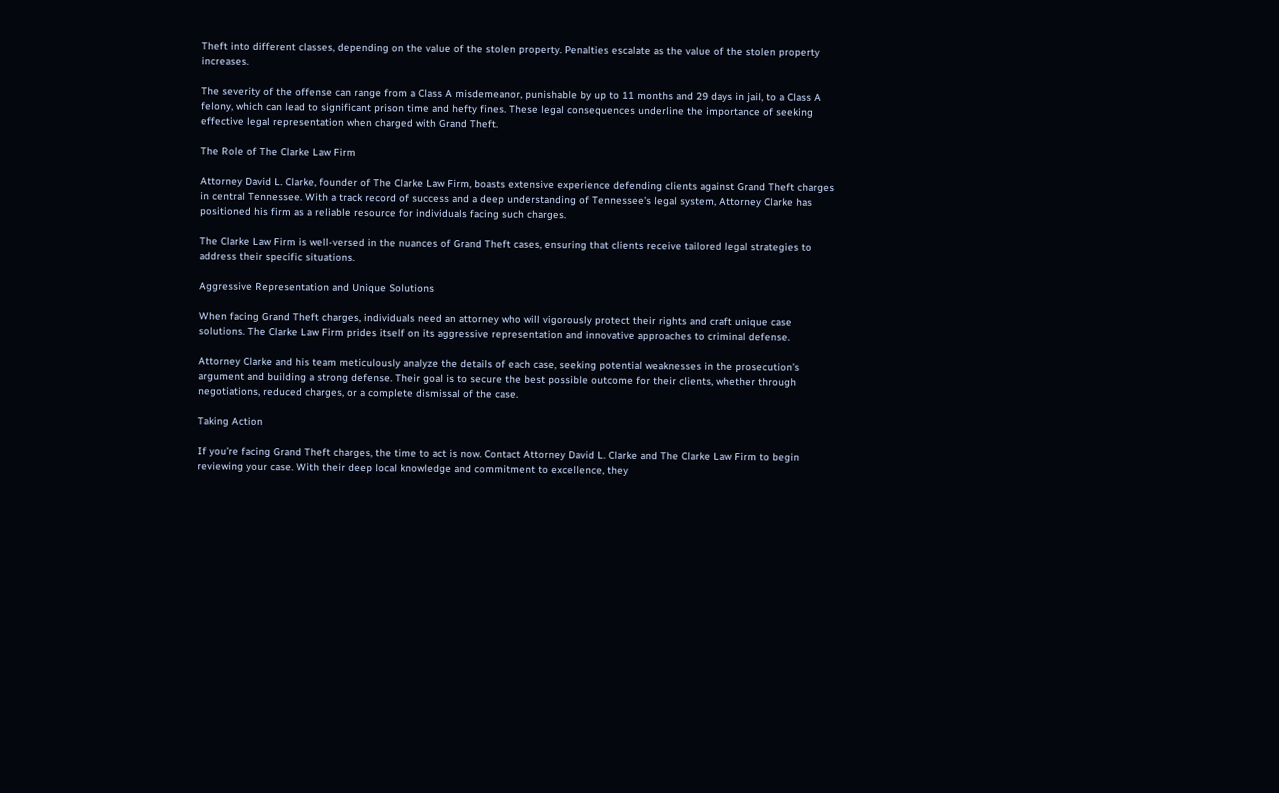Theft into different classes, depending on the value of the stolen property. Penalties escalate as the value of the stolen property increases.

The severity of the offense can range from a Class A misdemeanor, punishable by up to 11 months and 29 days in jail, to a Class A felony, which can lead to significant prison time and hefty fines. These legal consequences underline the importance of seeking effective legal representation when charged with Grand Theft.

The Role of The Clarke Law Firm

Attorney David L. Clarke, founder of The Clarke Law Firm, boasts extensive experience defending clients against Grand Theft charges in central Tennessee. With a track record of success and a deep understanding of Tennessee’s legal system, Attorney Clarke has positioned his firm as a reliable resource for individuals facing such charges.

The Clarke Law Firm is well-versed in the nuances of Grand Theft cases, ensuring that clients receive tailored legal strategies to address their specific situations.

Aggressive Representation and Unique Solutions

When facing Grand Theft charges, individuals need an attorney who will vigorously protect their rights and craft unique case solutions. The Clarke Law Firm prides itself on its aggressive representation and innovative approaches to criminal defense.

Attorney Clarke and his team meticulously analyze the details of each case, seeking potential weaknesses in the prosecution’s argument and building a strong defense. Their goal is to secure the best possible outcome for their clients, whether through negotiations, reduced charges, or a complete dismissal of the case.

Taking Action

If you’re facing Grand Theft charges, the time to act is now. Contact Attorney David L. Clarke and The Clarke Law Firm to begin reviewing your case. With their deep local knowledge and commitment to excellence, they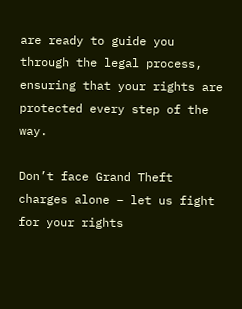are ready to guide you through the legal process, ensuring that your rights are protected every step of the way.

Don’t face Grand Theft charges alone – let us fight for your rights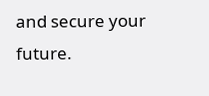and secure your future.